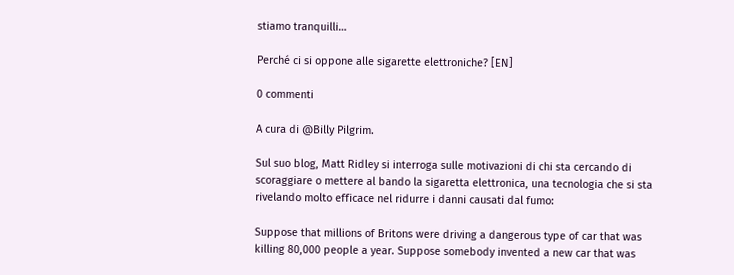stiamo tranquilli…

Perché ci si oppone alle sigarette elettroniche? [EN]

0 commenti

A cura di @Billy Pilgrim.

Sul suo blog, Matt Ridley si interroga sulle motivazioni di chi sta cercando di scoraggiare o mettere al bando la sigaretta elettronica, una tecnologia che si sta rivelando molto efficace nel ridurre i danni causati dal fumo:

Suppose that millions of Britons were driving a dangerous type of car that was killing 80,000 people a year. Suppose somebody invented a new car that was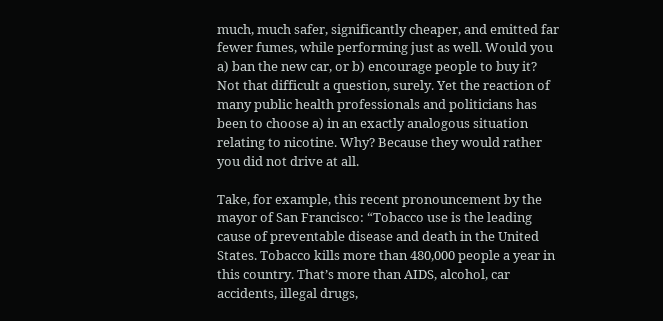much, much safer, significantly cheaper, and emitted far fewer fumes, while performing just as well. Would you a) ban the new car, or b) encourage people to buy it? Not that difficult a question, surely. Yet the reaction of many public health professionals and politicians has been to choose a) in an exactly analogous situation relating to nicotine. Why? Because they would rather you did not drive at all.

Take, for example, this recent pronouncement by the mayor of San Francisco: “Tobacco use is the leading cause of preventable disease and death in the United States. Tobacco kills more than 480,000 people a year in this country. That’s more than AIDS, alcohol, car accidents, illegal drugs,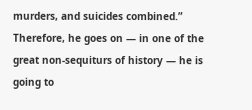murders, and suicides combined.” Therefore, he goes on — in one of the great non-sequiturs of history — he is going to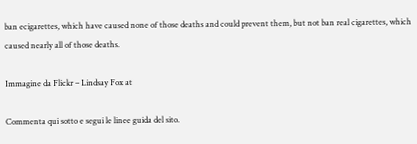ban ecigarettes, which have caused none of those deaths and could prevent them, but not ban real cigarettes, which caused nearly all of those deaths.

Immagine da Flickr – Lindsay Fox at

Commenta qui sotto e segui le linee guida del sito.